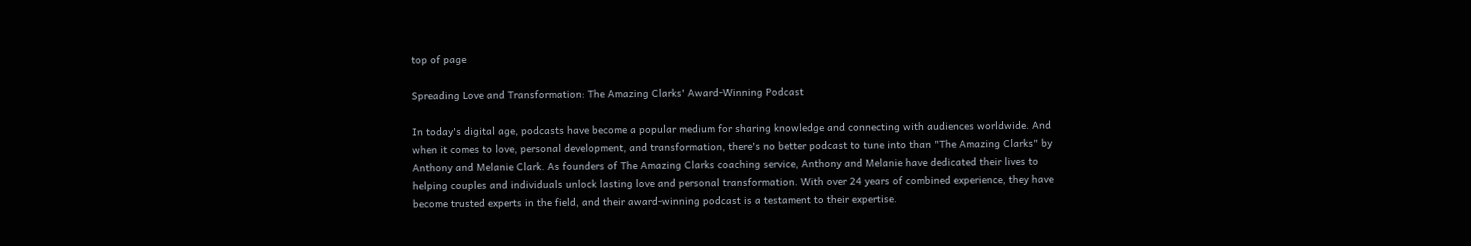top of page

Spreading Love and Transformation: The Amazing Clarks' Award-Winning Podcast

In today's digital age, podcasts have become a popular medium for sharing knowledge and connecting with audiences worldwide. And when it comes to love, personal development, and transformation, there's no better podcast to tune into than "The Amazing Clarks" by Anthony and Melanie Clark. As founders of The Amazing Clarks coaching service, Anthony and Melanie have dedicated their lives to helping couples and individuals unlock lasting love and personal transformation. With over 24 years of combined experience, they have become trusted experts in the field, and their award-winning podcast is a testament to their expertise.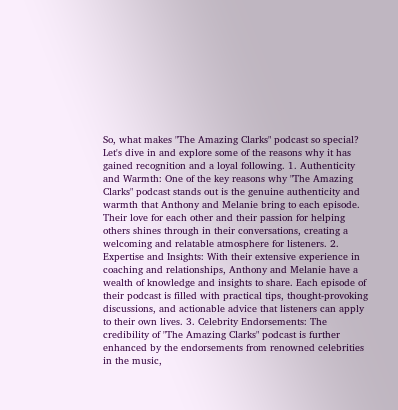So, what makes "The Amazing Clarks" podcast so special? Let's dive in and explore some of the reasons why it has gained recognition and a loyal following. 1. Authenticity and Warmth: One of the key reasons why "The Amazing Clarks" podcast stands out is the genuine authenticity and warmth that Anthony and Melanie bring to each episode. Their love for each other and their passion for helping others shines through in their conversations, creating a welcoming and relatable atmosphere for listeners. 2. Expertise and Insights: With their extensive experience in coaching and relationships, Anthony and Melanie have a wealth of knowledge and insights to share. Each episode of their podcast is filled with practical tips, thought-provoking discussions, and actionable advice that listeners can apply to their own lives. 3. Celebrity Endorsements: The credibility of "The Amazing Clarks" podcast is further enhanced by the endorsements from renowned celebrities in the music,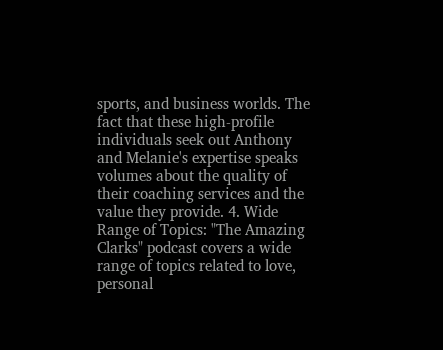sports, and business worlds. The fact that these high-profile individuals seek out Anthony and Melanie's expertise speaks volumes about the quality of their coaching services and the value they provide. 4. Wide Range of Topics: "The Amazing Clarks" podcast covers a wide range of topics related to love, personal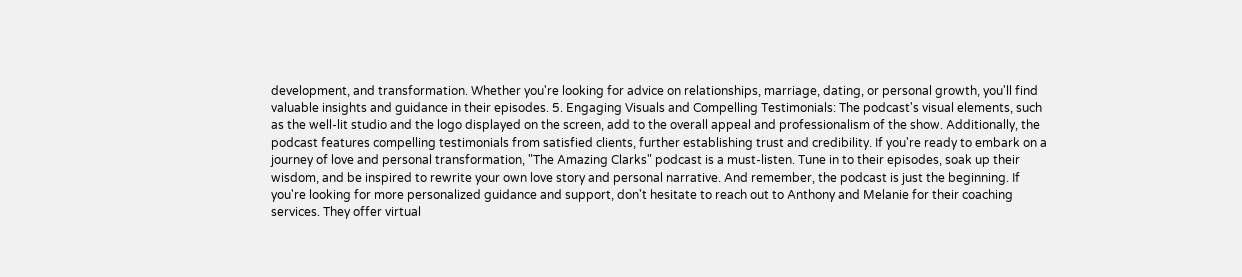development, and transformation. Whether you're looking for advice on relationships, marriage, dating, or personal growth, you'll find valuable insights and guidance in their episodes. 5. Engaging Visuals and Compelling Testimonials: The podcast's visual elements, such as the well-lit studio and the logo displayed on the screen, add to the overall appeal and professionalism of the show. Additionally, the podcast features compelling testimonials from satisfied clients, further establishing trust and credibility. If you're ready to embark on a journey of love and personal transformation, "The Amazing Clarks" podcast is a must-listen. Tune in to their episodes, soak up their wisdom, and be inspired to rewrite your own love story and personal narrative. And remember, the podcast is just the beginning. If you're looking for more personalized guidance and support, don't hesitate to reach out to Anthony and Melanie for their coaching services. They offer virtual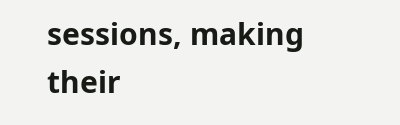sessions, making their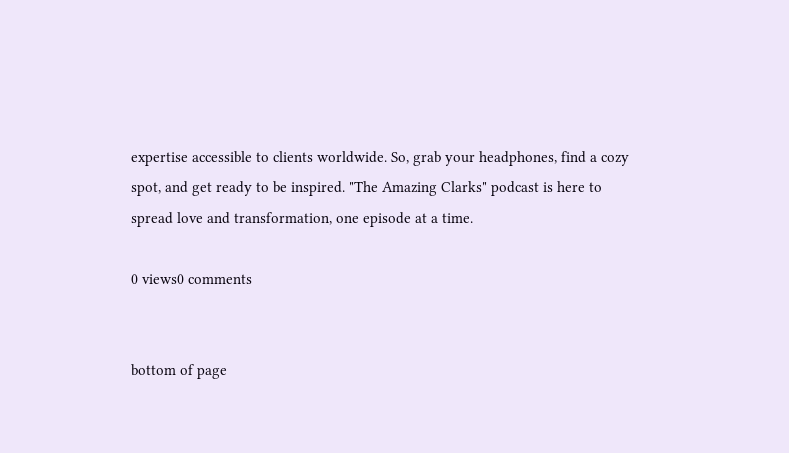expertise accessible to clients worldwide. So, grab your headphones, find a cozy spot, and get ready to be inspired. "The Amazing Clarks" podcast is here to spread love and transformation, one episode at a time.

0 views0 comments


bottom of page